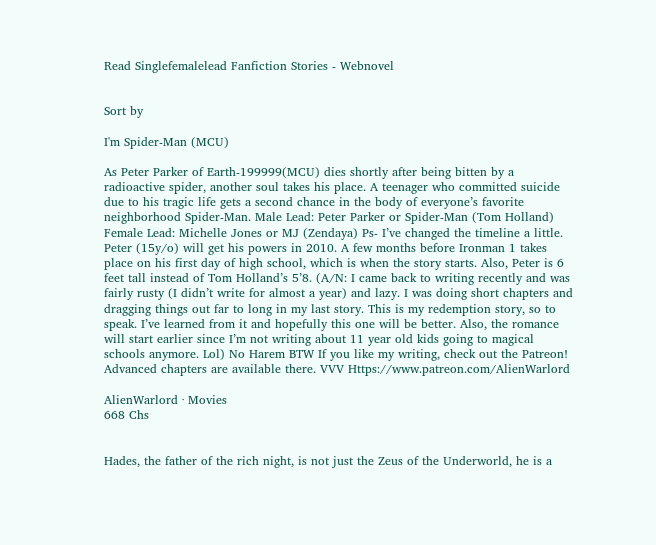Read Singlefemalelead Fanfiction Stories - Webnovel


Sort by

I'm Spider-Man (MCU)

As Peter Parker of Earth-199999(MCU) dies shortly after being bitten by a radioactive spider, another soul takes his place. A teenager who committed suicide due to his tragic life gets a second chance in the body of everyone’s favorite neighborhood Spider-Man. Male Lead: Peter Parker or Spider-Man (Tom Holland) Female Lead: Michelle Jones or MJ (Zendaya) Ps- I’ve changed the timeline a little. Peter (15y/o) will get his powers in 2010. A few months before Ironman 1 takes place on his first day of high school, which is when the story starts. Also, Peter is 6 feet tall instead of Tom Holland’s 5’8. (A/N: I came back to writing recently and was fairly rusty (I didn’t write for almost a year) and lazy. I was doing short chapters and dragging things out far to long in my last story. This is my redemption story, so to speak. I’ve learned from it and hopefully this one will be better. Also, the romance will start earlier since I’m not writing about 11 year old kids going to magical schools anymore. Lol) No Harem BTW If you like my writing, check out the Patreon! Advanced chapters are available there. VVV Https://www.patreon.com/AlienWarlord

AlienWarlord · Movies
668 Chs


Hades, the father of the rich night, is not just the Zeus of the Underworld, he is a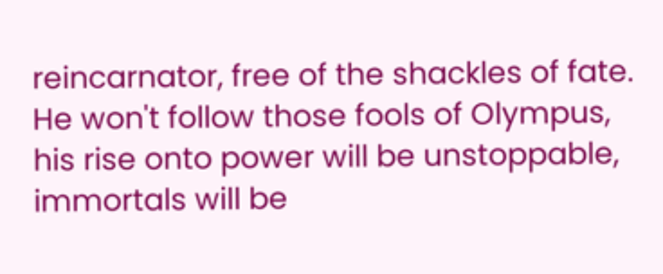reincarnator, free of the shackles of fate. He won't follow those fools of Olympus, his rise onto power will be unstoppable, immortals will be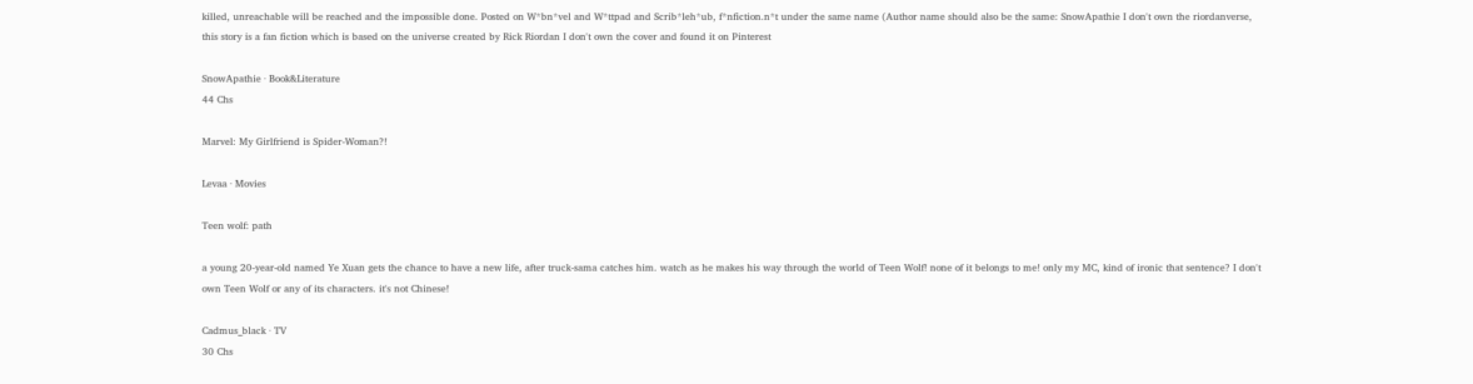killed, unreachable will be reached and the impossible done. Posted on W*bn*vel and W*ttpad and Scrib*leh*ub, f*nfiction.n*t under the same name (Author name should also be the same: SnowApathie I don't own the riordanverse, this story is a fan fiction which is based on the universe created by Rick Riordan I don't own the cover and found it on Pinterest

SnowApathie · Book&Literature
44 Chs

Marvel: My Girlfriend is Spider-Woman?!

Levaa · Movies

Teen wolf: path

a young 20-year-old named Ye Xuan gets the chance to have a new life, after truck-sama catches him. watch as he makes his way through the world of Teen Wolf! none of it belongs to me! only my MC, kind of ironic that sentence? I don't own Teen Wolf or any of its characters. it's not Chinese!

Cadmus_black · TV
30 Chs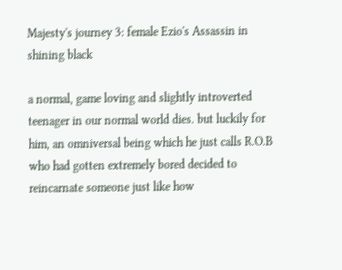Majesty's journey 3: female Ezio's Assassin in shining black

a normal, game loving and slightly introverted teenager in our normal world dies. but luckily for him, an omniversal being which he just calls R.O.B who had gotten extremely bored decided to reincarnate someone just like how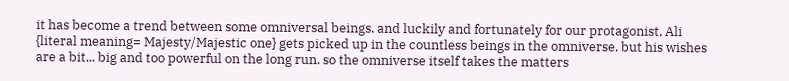it has become a trend between some omniversal beings. and luckily and fortunately for our protagonist, Ali {literal meaning= Majesty/Majestic one} gets picked up in the countless beings in the omniverse. but his wishes are a bit... big and too powerful on the long run. so the omniverse itself takes the matters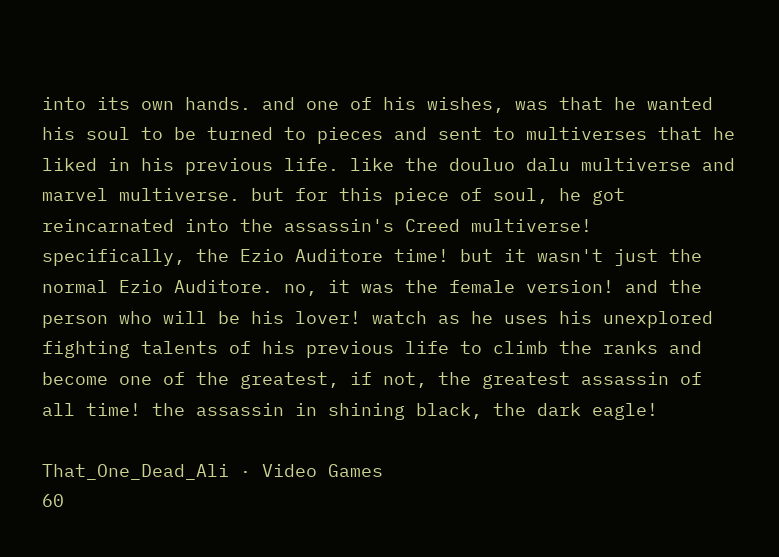into its own hands. and one of his wishes, was that he wanted his soul to be turned to pieces and sent to multiverses that he liked in his previous life. like the douluo dalu multiverse and marvel multiverse. but for this piece of soul, he got reincarnated into the assassin's Creed multiverse! specifically, the Ezio Auditore time! but it wasn't just the normal Ezio Auditore. no, it was the female version! and the person who will be his lover! watch as he uses his unexplored fighting talents of his previous life to climb the ranks and become one of the greatest, if not, the greatest assassin of all time! the assassin in shining black, the dark eagle!

That_One_Dead_Ali · Video Games
60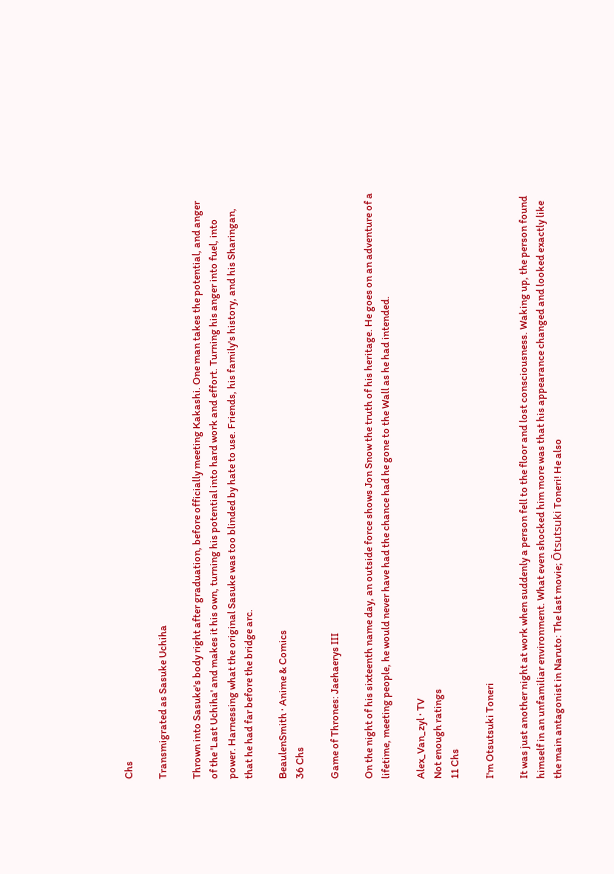Chs

Transmigrated as Sasuke Uchiha

Thrown into Sasuke's body right after graduation, before officially meeting Kakashi. One man takes the potential, and anger of the 'Last Uchiha' and makes it his own, turning his potential into hard work and effort. Turning his anger into fuel, into power. Harnessing what the original Sasuke was too blinded by hate to use. Friends, his family's history, and his Sharingan, that he had far before the bridge arc.

BeaulenSmith · Anime & Comics
36 Chs

Game of Thrones: Jaehaerys III

On the night of his sixteenth name day, an outside force shows Jon Snow the truth of his heritage. He goes on an adventure of a lifetime, meeting people, he would never have had the chance had he gone to the Wall as he had intended.

Alex_Van_zyl · TV
Not enough ratings
11 Chs

I'm Otsutsuki Toneri

It was just another night at work when suddenly a person fell to the floor and lost consciousness. Waking up, the person found himself in an unfamiliar environment. What even shocked him more was that his appearance changed and looked exactly like the main antagonist in Naruto: The last movie; Ōtsutsuki Toneri! He also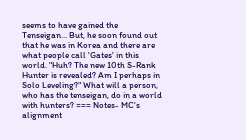seems to have gained the Tenseigan... But, he soon found out that he was in Korea and there are what people call 'Gates' in this world. "Huh? The new 10th S-Rank Hunter is revealed? Am I perhaps in Solo Leveling?" What will a person, who has the tenseigan, do in a world with hunters? === Notes- MC's alignment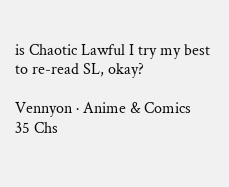is Chaotic Lawful I try my best to re-read SL, okay?

Vennyon · Anime & Comics
35 Chs